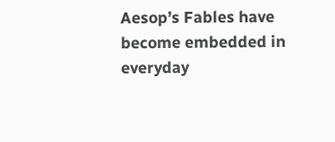Aesop’s Fables have become embedded in everyday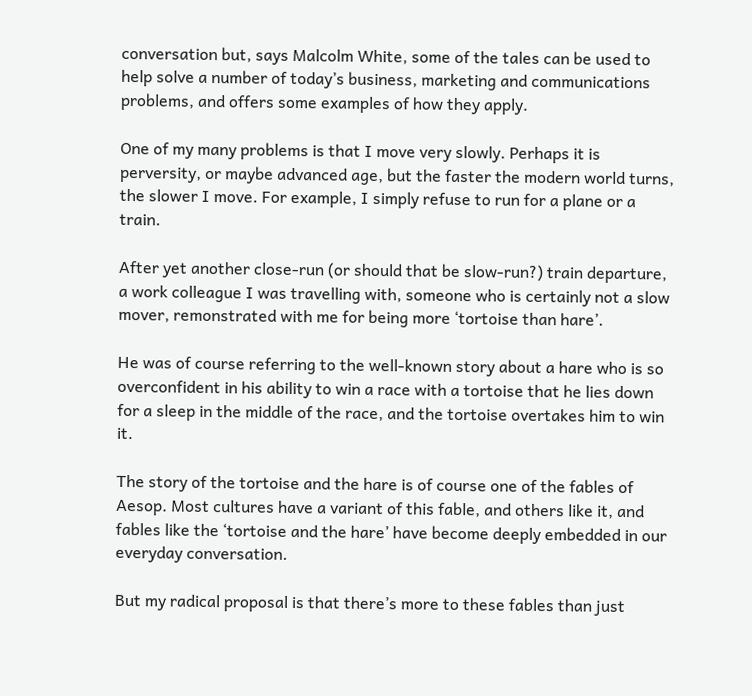conversation but, says Malcolm White, some of the tales can be used to help solve a number of today’s business, marketing and communications problems, and offers some examples of how they apply.

One of my many problems is that I move very slowly. Perhaps it is perversity, or maybe advanced age, but the faster the modern world turns, the slower I move. For example, I simply refuse to run for a plane or a train.

After yet another close-run (or should that be slow-run?) train departure, a work colleague I was travelling with, someone who is certainly not a slow mover, remonstrated with me for being more ‘tortoise than hare’.

He was of course referring to the well-known story about a hare who is so overconfident in his ability to win a race with a tortoise that he lies down for a sleep in the middle of the race, and the tortoise overtakes him to win it.

The story of the tortoise and the hare is of course one of the fables of Aesop. Most cultures have a variant of this fable, and others like it, and fables like the ‘tortoise and the hare’ have become deeply embedded in our everyday conversation.

But my radical proposal is that there’s more to these fables than just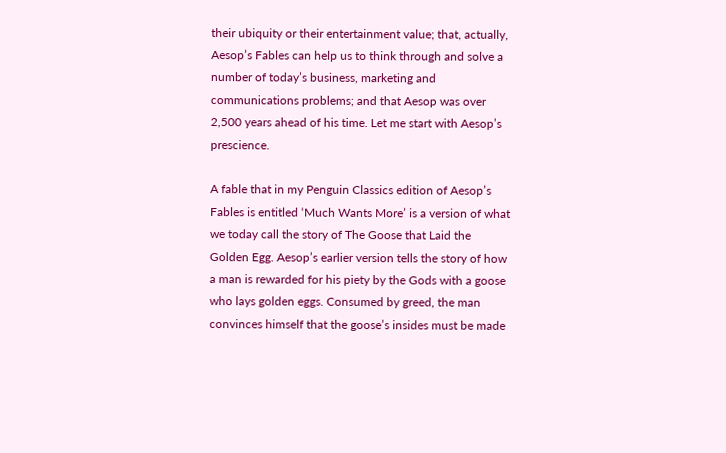their ubiquity or their entertainment value; that, actually, Aesop’s Fables can help us to think through and solve a number of today’s business, marketing and communications problems; and that Aesop was over 2,500 years ahead of his time. Let me start with Aesop’s prescience.

A fable that in my Penguin Classics edition of Aesop’s Fables is entitled ‘Much Wants More’ is a version of what we today call the story of The Goose that Laid the Golden Egg. Aesop’s earlier version tells the story of how a man is rewarded for his piety by the Gods with a goose who lays golden eggs. Consumed by greed, the man convinces himself that the goose’s insides must be made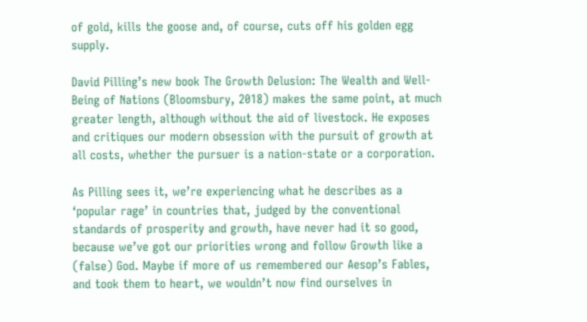of gold, kills the goose and, of course, cuts off his golden egg supply.

David Pilling’s new book The Growth Delusion: The Wealth and Well-Being of Nations (Bloomsbury, 2018) makes the same point, at much greater length, although without the aid of livestock. He exposes and critiques our modern obsession with the pursuit of growth at all costs, whether the pursuer is a nation-state or a corporation.

As Pilling sees it, we’re experiencing what he describes as a ‘popular rage’ in countries that, judged by the conventional standards of prosperity and growth, have never had it so good, because we’ve got our priorities wrong and follow Growth like a (false) God. Maybe if more of us remembered our Aesop’s Fables, and took them to heart, we wouldn’t now find ourselves in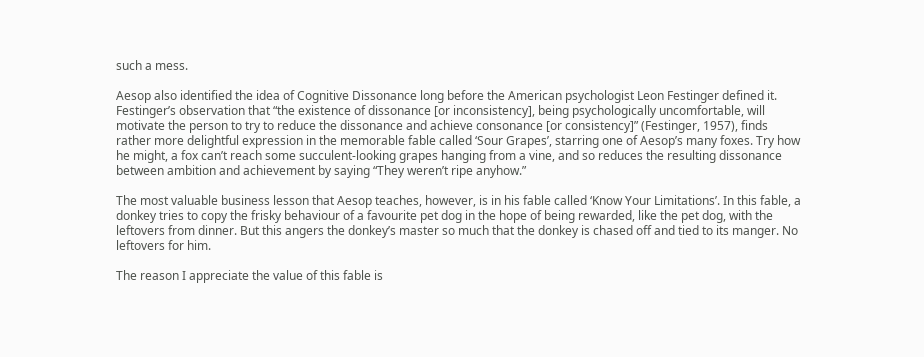such a mess.

Aesop also identified the idea of Cognitive Dissonance long before the American psychologist Leon Festinger defined it. Festinger’s observation that “the existence of dissonance [or inconsistency], being psychologically uncomfortable, will motivate the person to try to reduce the dissonance and achieve consonance [or consistency]” (Festinger, 1957), finds rather more delightful expression in the memorable fable called ‘Sour Grapes’, starring one of Aesop’s many foxes. Try how he might, a fox can’t reach some succulent-looking grapes hanging from a vine, and so reduces the resulting dissonance between ambition and achievement by saying “They weren’t ripe anyhow.”

The most valuable business lesson that Aesop teaches, however, is in his fable called ‘Know Your Limitations’. In this fable, a donkey tries to copy the frisky behaviour of a favourite pet dog in the hope of being rewarded, like the pet dog, with the leftovers from dinner. But this angers the donkey’s master so much that the donkey is chased off and tied to its manger. No leftovers for him.

The reason I appreciate the value of this fable is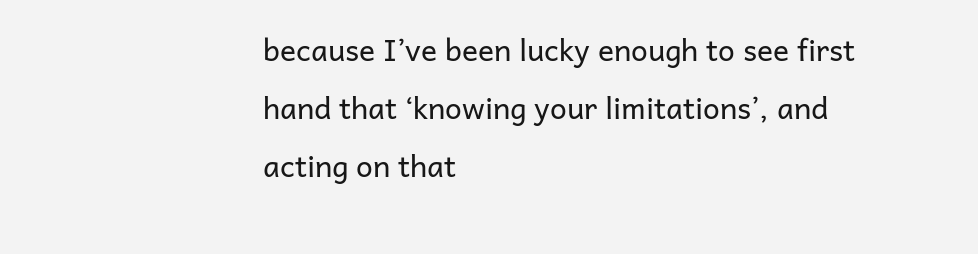because I’ve been lucky enough to see first hand that ‘knowing your limitations’, and acting on that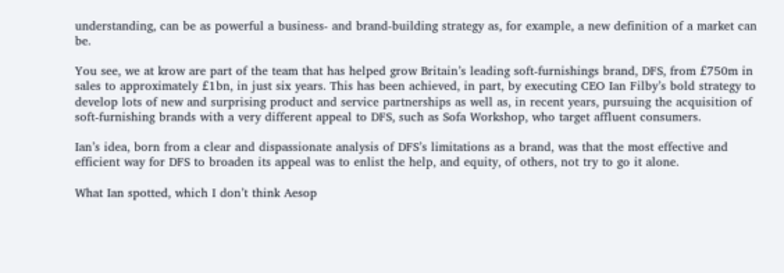understanding, can be as powerful a business- and brand-building strategy as, for example, a new definition of a market can be.

You see, we at krow are part of the team that has helped grow Britain’s leading soft-furnishings brand, DFS, from £750m in sales to approximately £1bn, in just six years. This has been achieved, in part, by executing CEO Ian Filby’s bold strategy to develop lots of new and surprising product and service partnerships as well as, in recent years, pursuing the acquisition of soft-furnishing brands with a very different appeal to DFS, such as Sofa Workshop, who target affluent consumers.

Ian’s idea, born from a clear and dispassionate analysis of DFS’s limitations as a brand, was that the most effective and efficient way for DFS to broaden its appeal was to enlist the help, and equity, of others, not try to go it alone.

What Ian spotted, which I don’t think Aesop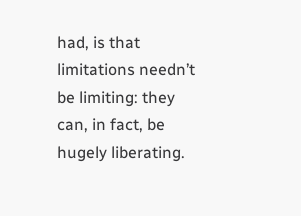had, is that limitations needn’t be limiting: they can, in fact, be hugely liberating.